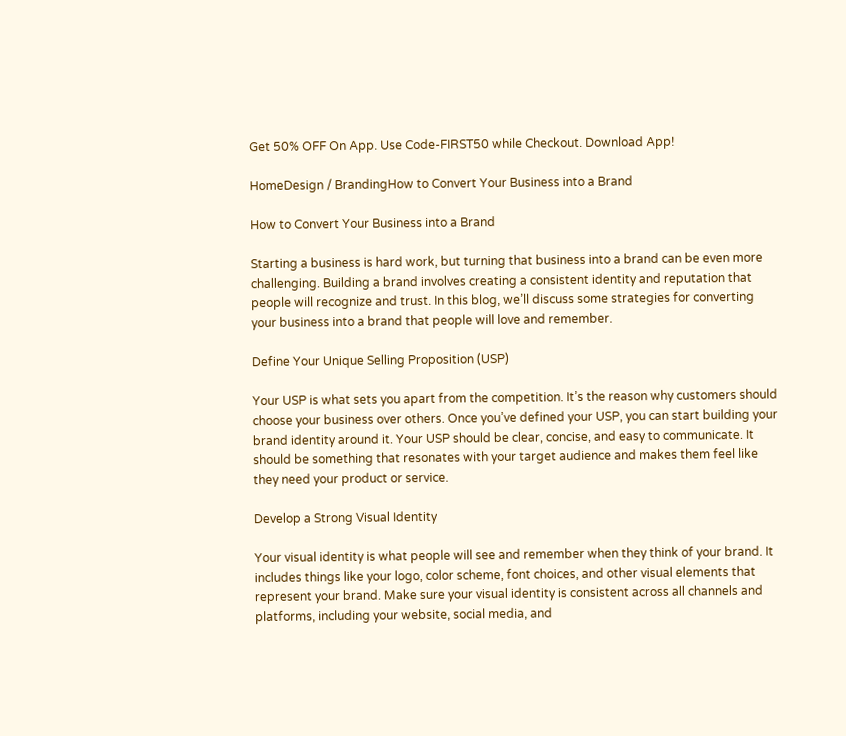Get 50% OFF On App. Use Code-FIRST50 while Checkout. Download App!

HomeDesign / BrandingHow to Convert Your Business into a Brand

How to Convert Your Business into a Brand

Starting a business is hard work, but turning that business into a brand can be even more challenging. Building a brand involves creating a consistent identity and reputation that people will recognize and trust. In this blog, we’ll discuss some strategies for converting your business into a brand that people will love and remember.

Define Your Unique Selling Proposition (USP)

Your USP is what sets you apart from the competition. It’s the reason why customers should choose your business over others. Once you’ve defined your USP, you can start building your brand identity around it. Your USP should be clear, concise, and easy to communicate. It should be something that resonates with your target audience and makes them feel like they need your product or service.

Develop a Strong Visual Identity

Your visual identity is what people will see and remember when they think of your brand. It includes things like your logo, color scheme, font choices, and other visual elements that represent your brand. Make sure your visual identity is consistent across all channels and platforms, including your website, social media, and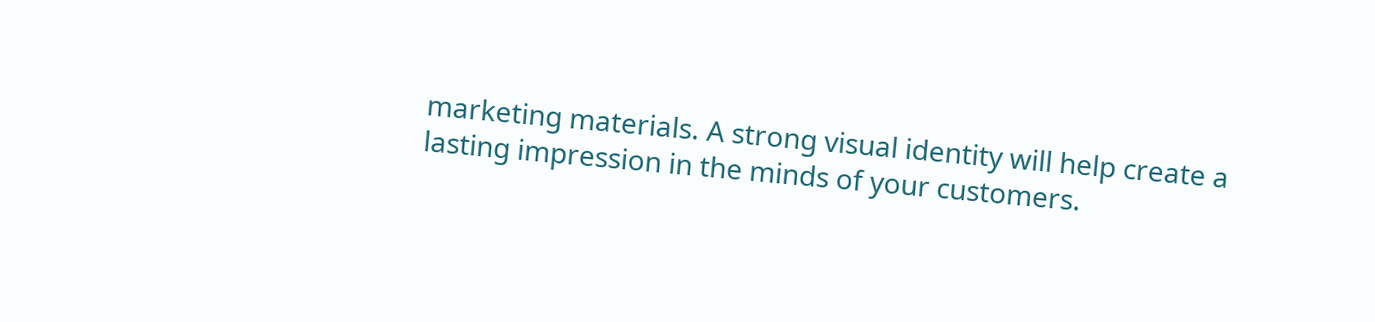marketing materials. A strong visual identity will help create a lasting impression in the minds of your customers.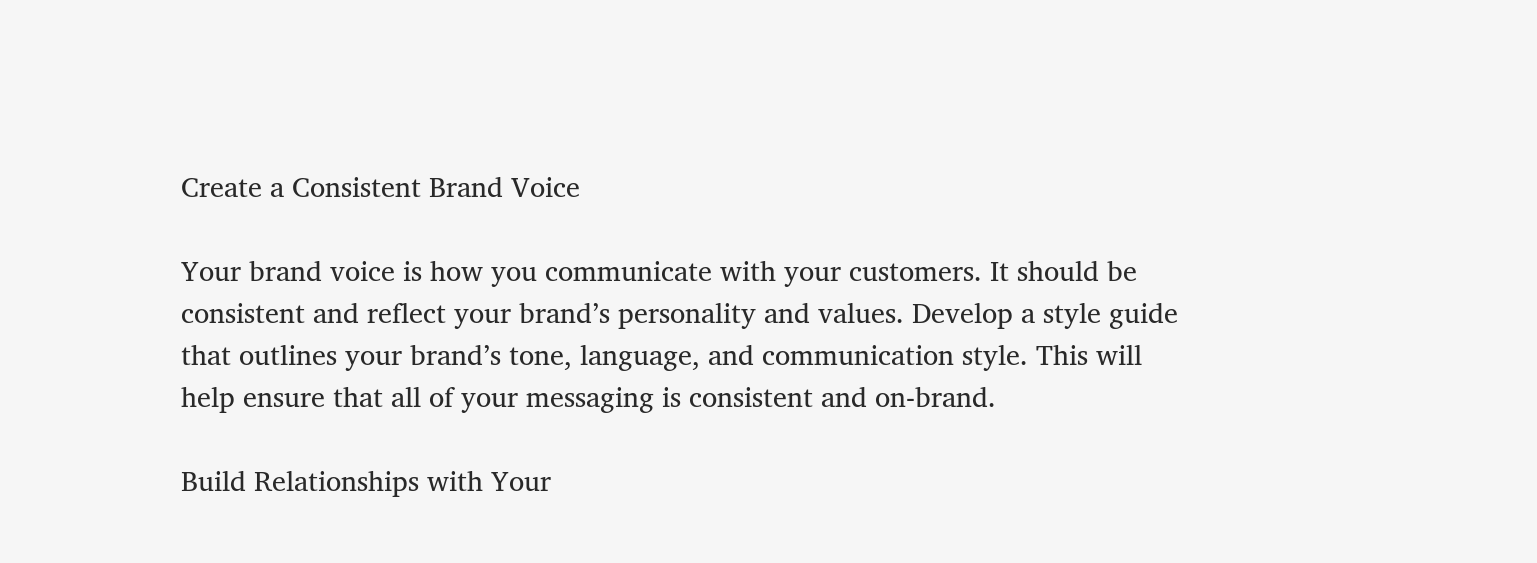Create a Consistent Brand Voice

Your brand voice is how you communicate with your customers. It should be consistent and reflect your brand’s personality and values. Develop a style guide that outlines your brand’s tone, language, and communication style. This will help ensure that all of your messaging is consistent and on-brand.

Build Relationships with Your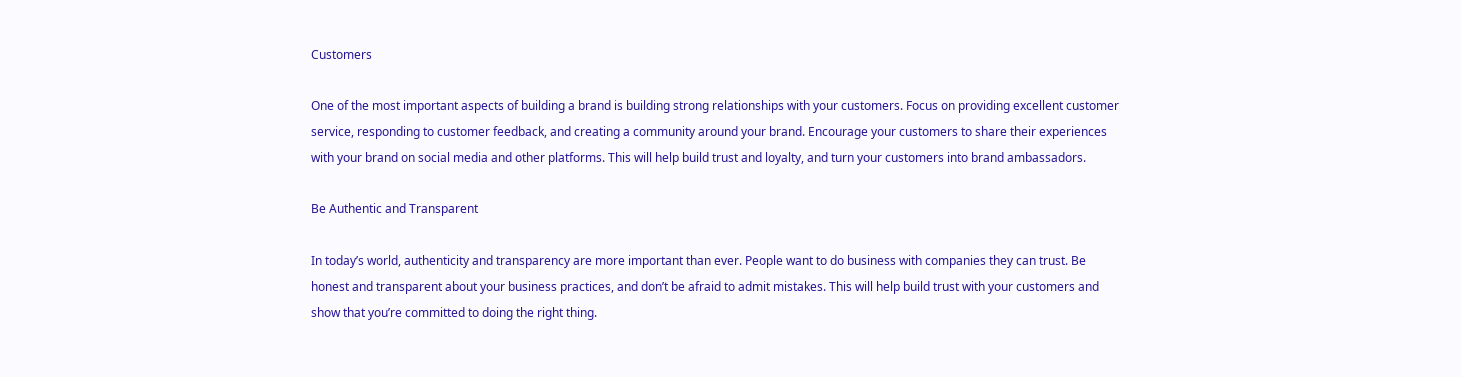Customers

One of the most important aspects of building a brand is building strong relationships with your customers. Focus on providing excellent customer service, responding to customer feedback, and creating a community around your brand. Encourage your customers to share their experiences with your brand on social media and other platforms. This will help build trust and loyalty, and turn your customers into brand ambassadors.

Be Authentic and Transparent

In today’s world, authenticity and transparency are more important than ever. People want to do business with companies they can trust. Be honest and transparent about your business practices, and don’t be afraid to admit mistakes. This will help build trust with your customers and show that you’re committed to doing the right thing.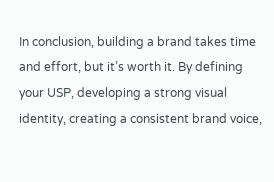In conclusion, building a brand takes time and effort, but it’s worth it. By defining your USP, developing a strong visual identity, creating a consistent brand voice,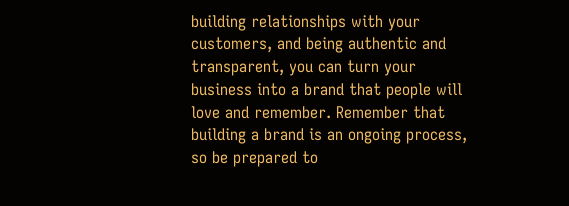building relationships with your customers, and being authentic and transparent, you can turn your business into a brand that people will love and remember. Remember that building a brand is an ongoing process, so be prepared to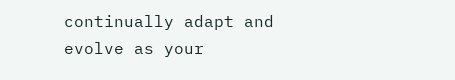continually adapt and evolve as your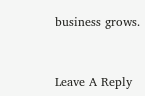business grows.


Leave A Reply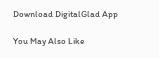Download DigitalGlad App

You May Also Like